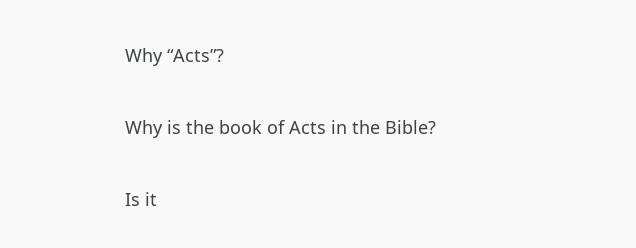Why “Acts”?

Why is the book of Acts in the Bible?

Is it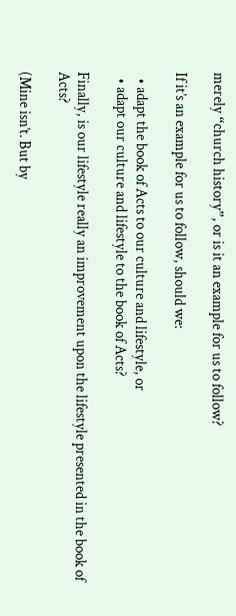merely “church history”, or is it an example for us to follow?

If it’s an example for us to follow, should we:

  • adapt the book of Acts to our culture and lifestyle, or
  • adapt our culture and lifestyle to the book of Acts?

Finally, is our lifestyle really an improvement upon the lifestyle presented in the book of Acts?

(Mine isn’t. But by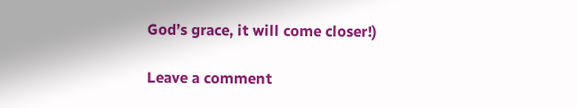God’s grace, it will come closer!)

Leave a comment